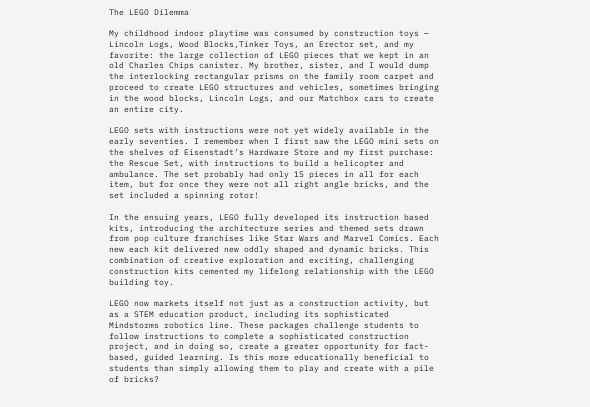The LEGO Dilemma

My childhood indoor playtime was consumed by construction toys — Lincoln Logs, Wood Blocks,Tinker Toys, an Erector set, and my favorite: the large collection of LEGO pieces that we kept in an old Charles Chips canister. My brother, sister, and I would dump the interlocking rectangular prisms on the family room carpet and proceed to create LEGO structures and vehicles, sometimes bringing in the wood blocks, Lincoln Logs, and our Matchbox cars to create an entire city.

LEGO sets with instructions were not yet widely available in the early seventies. I remember when I first saw the LEGO mini sets on the shelves of Eisenstadt’s Hardware Store and my first purchase: the Rescue Set, with instructions to build a helicopter and ambulance. The set probably had only 15 pieces in all for each item, but for once they were not all right angle bricks, and the set included a spinning rotor!

In the ensuing years, LEGO fully developed its instruction based kits, introducing the architecture series and themed sets drawn from pop culture franchises like Star Wars and Marvel Comics. Each new each kit delivered new oddly shaped and dynamic bricks. This combination of creative exploration and exciting, challenging construction kits cemented my lifelong relationship with the LEGO building toy.

LEGO now markets itself not just as a construction activity, but as a STEM education product, including its sophisticated Mindstorms robotics line. These packages challenge students to follow instructions to complete a sophisticated construction project, and in doing so, create a greater opportunity for fact-based, guided learning. Is this more educationally beneficial to students than simply allowing them to play and create with a pile of bricks?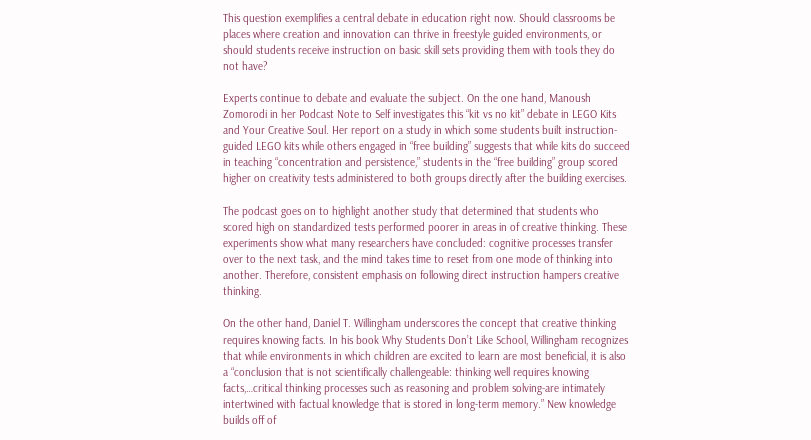This question exemplifies a central debate in education right now. Should classrooms be places where creation and innovation can thrive in freestyle guided environments, or should students receive instruction on basic skill sets providing them with tools they do not have?

Experts continue to debate and evaluate the subject. On the one hand, Manoush Zomorodi in her Podcast Note to Self investigates this “kit vs no kit” debate in LEGO Kits and Your Creative Soul. Her report on a study in which some students built instruction-guided LEGO kits while others engaged in “free building” suggests that while kits do succeed in teaching “concentration and persistence,” students in the “free building” group scored higher on creativity tests administered to both groups directly after the building exercises.

The podcast goes on to highlight another study that determined that students who scored high on standardized tests performed poorer in areas in of creative thinking. These experiments show what many researchers have concluded: cognitive processes transfer over to the next task, and the mind takes time to reset from one mode of thinking into another. Therefore, consistent emphasis on following direct instruction hampers creative thinking.

On the other hand, Daniel T. Willingham underscores the concept that creative thinking requires knowing facts. In his book Why Students Don’t Like School, Willingham recognizes that while environments in which children are excited to learn are most beneficial, it is also a “conclusion that is not scientifically challengeable: thinking well requires knowing facts,…critical thinking processes such as reasoning and problem solving-are intimately intertwined with factual knowledge that is stored in long-term memory.” New knowledge builds off of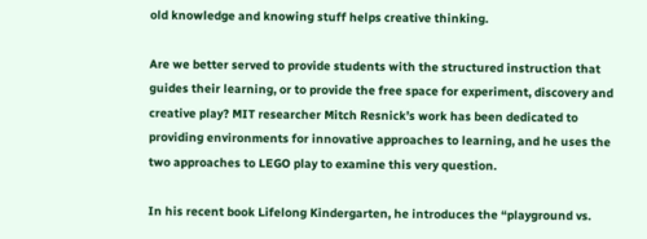old knowledge and knowing stuff helps creative thinking.

Are we better served to provide students with the structured instruction that guides their learning, or to provide the free space for experiment, discovery and creative play? MIT researcher Mitch Resnick’s work has been dedicated to providing environments for innovative approaches to learning, and he uses the two approaches to LEGO play to examine this very question.

In his recent book Lifelong Kindergarten, he introduces the “playground vs.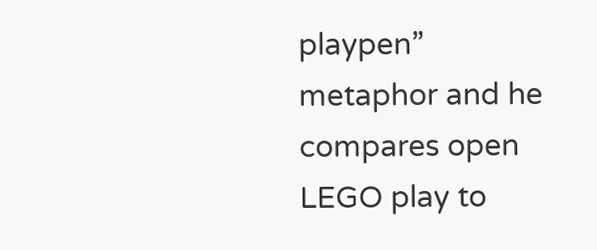playpen” metaphor and he compares open LEGO play to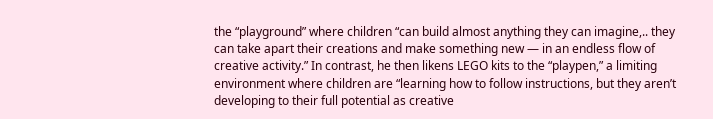the “playground” where children “can build almost anything they can imagine,.. they can take apart their creations and make something new — in an endless flow of creative activity.” In contrast, he then likens LEGO kits to the “playpen,” a limiting environment where children are “learning how to follow instructions, but they aren’t developing to their full potential as creative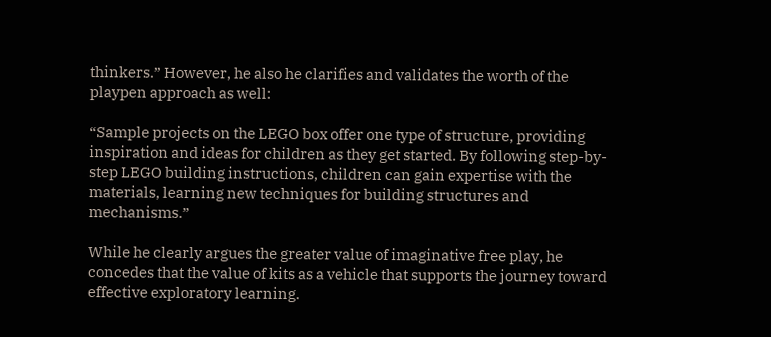thinkers.” However, he also he clarifies and validates the worth of the playpen approach as well:

“Sample projects on the LEGO box offer one type of structure, providing inspiration and ideas for children as they get started. By following step-by-step LEGO building instructions, children can gain expertise with the materials, learning new techniques for building structures and mechanisms.”

While he clearly argues the greater value of imaginative free play, he concedes that the value of kits as a vehicle that supports the journey toward effective exploratory learning.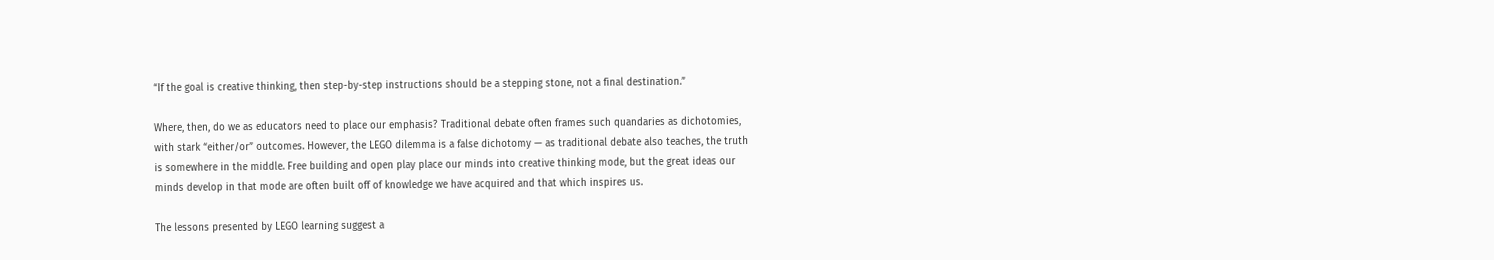“If the goal is creative thinking, then step-by-step instructions should be a stepping stone, not a final destination.”

Where, then, do we as educators need to place our emphasis? Traditional debate often frames such quandaries as dichotomies, with stark “either/or” outcomes. However, the LEGO dilemma is a false dichotomy — as traditional debate also teaches, the truth is somewhere in the middle. Free building and open play place our minds into creative thinking mode, but the great ideas our minds develop in that mode are often built off of knowledge we have acquired and that which inspires us.

The lessons presented by LEGO learning suggest a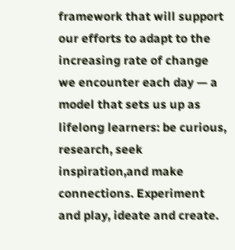framework that will support our efforts to adapt to the increasing rate of change we encounter each day — a model that sets us up as lifelong learners: be curious, research, seek inspiration,and make connections. Experiment and play, ideate and create.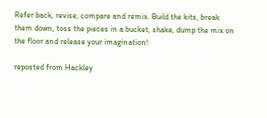Refer back, revise, compare and remix. Build the kits, break them down, toss the pieces in a bucket, shake, dump the mix on the floor and release your imagination!

reposted from Hackley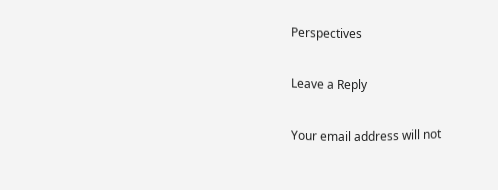Perspectives

Leave a Reply

Your email address will not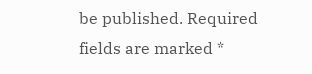be published. Required fields are marked *